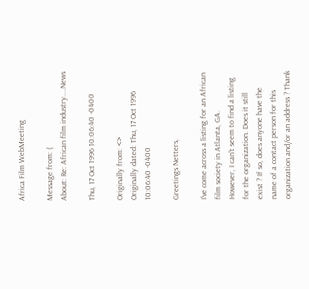Africa Film WebMeeting

Message from: (
About: Re: African film industry....News

Thu, 17 Oct 1996 10:06:40 -0400

Originally from: <>
Originally dated: Thu, 17 Oct 1996 10:06:40 -0400

Greetings Netters,

I've come across a listing for an African film society in Atlanta, GA.
However, I can't seem to find a listing for the organization. Does it still
exist ? If so, does anyone have the name of a contact person for this
organization and/or an address ? Thank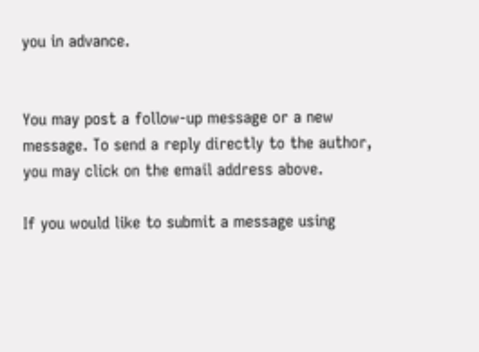you in advance.


You may post a follow-up message or a new message. To send a reply directly to the author, you may click on the email address above.

If you would like to submit a message using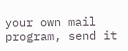your own mail program, send it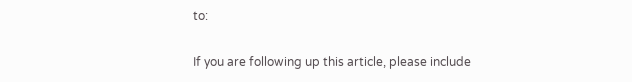to:

If you are following up this article, please include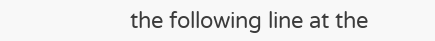the following line at the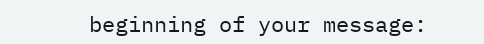beginning of your message: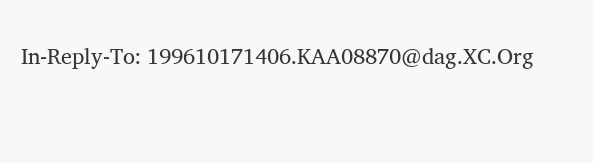In-Reply-To: 199610171406.KAA08870@dag.XC.Org